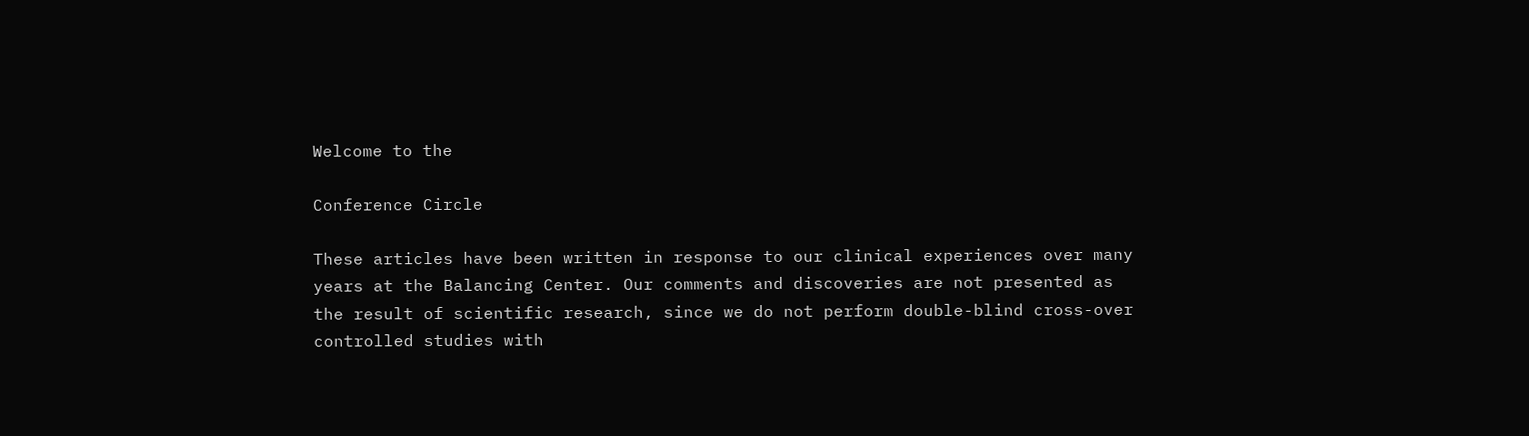Welcome to the

Conference Circle

These articles have been written in response to our clinical experiences over many years at the Balancing Center. Our comments and discoveries are not presented as the result of scientific research, since we do not perform double-blind cross-over controlled studies with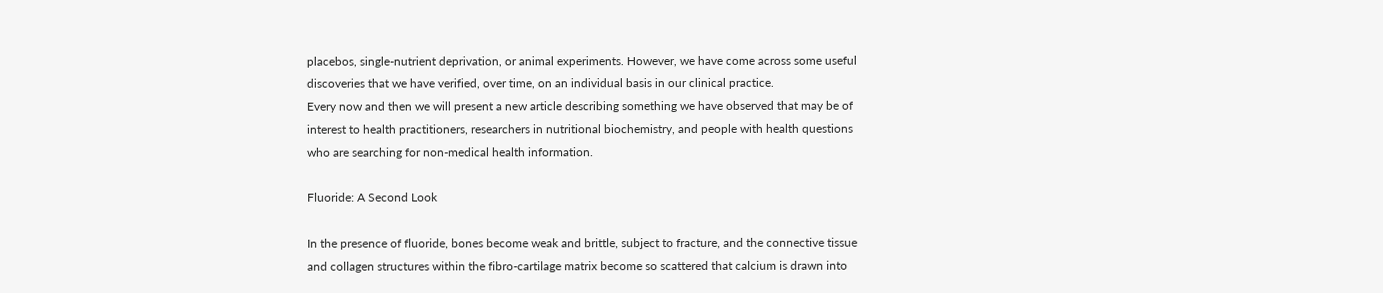placebos, single-nutrient deprivation, or animal experiments. However, we have come across some useful discoveries that we have verified, over time, on an individual basis in our clinical practice.
Every now and then we will present a new article describing something we have observed that may be of interest to health practitioners, researchers in nutritional biochemistry, and people with health questions who are searching for non-medical health information.

Fluoride: A Second Look

In the presence of fluoride, bones become weak and brittle, subject to fracture, and the connective tissue and collagen structures within the fibro-cartilage matrix become so scattered that calcium is drawn into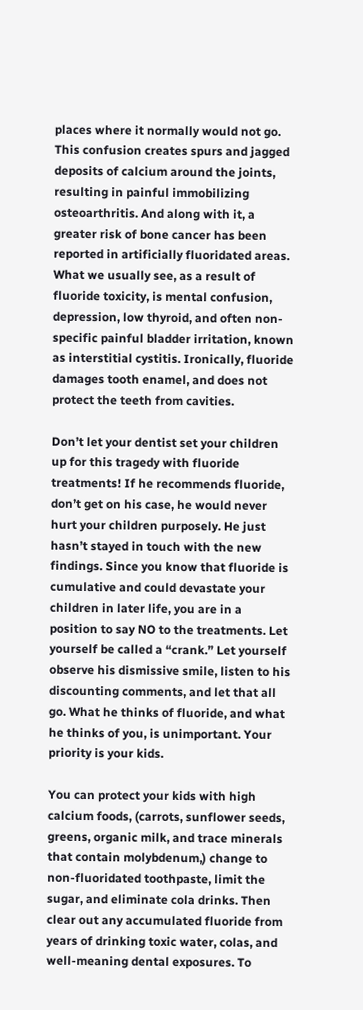places where it normally would not go. This confusion creates spurs and jagged deposits of calcium around the joints, resulting in painful immobilizing osteoarthritis. And along with it, a greater risk of bone cancer has been reported in artificially fluoridated areas. What we usually see, as a result of fluoride toxicity, is mental confusion, depression, low thyroid, and often non-specific painful bladder irritation, known as interstitial cystitis. Ironically, fluoride damages tooth enamel, and does not protect the teeth from cavities.

Don’t let your dentist set your children up for this tragedy with fluoride treatments! If he recommends fluoride, don’t get on his case, he would never hurt your children purposely. He just hasn’t stayed in touch with the new findings. Since you know that fluoride is cumulative and could devastate your children in later life, you are in a position to say NO to the treatments. Let yourself be called a “crank.” Let yourself observe his dismissive smile, listen to his discounting comments, and let that all go. What he thinks of fluoride, and what he thinks of you, is unimportant. Your priority is your kids.

You can protect your kids with high calcium foods, (carrots, sunflower seeds, greens, organic milk, and trace minerals that contain molybdenum,) change to non-fluoridated toothpaste, limit the sugar, and eliminate cola drinks. Then clear out any accumulated fluoride from years of drinking toxic water, colas, and well-meaning dental exposures. To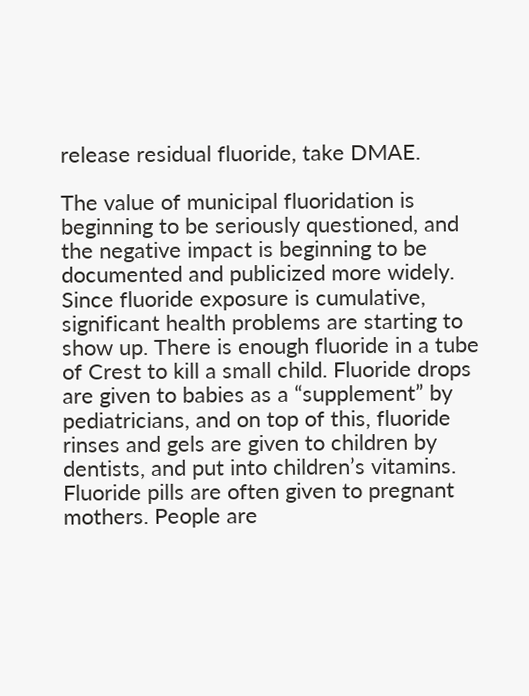release residual fluoride, take DMAE.

The value of municipal fluoridation is beginning to be seriously questioned, and the negative impact is beginning to be documented and publicized more widely. Since fluoride exposure is cumulative, significant health problems are starting to show up. There is enough fluoride in a tube of Crest to kill a small child. Fluoride drops are given to babies as a “supplement” by pediatricians, and on top of this, fluoride rinses and gels are given to children by dentists, and put into children’s vitamins. Fluoride pills are often given to pregnant mothers. People are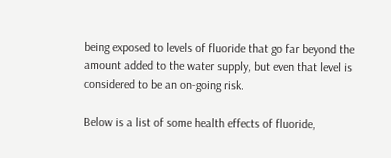being exposed to levels of fluoride that go far beyond the amount added to the water supply, but even that level is considered to be an on-going risk.

Below is a list of some health effects of fluoride,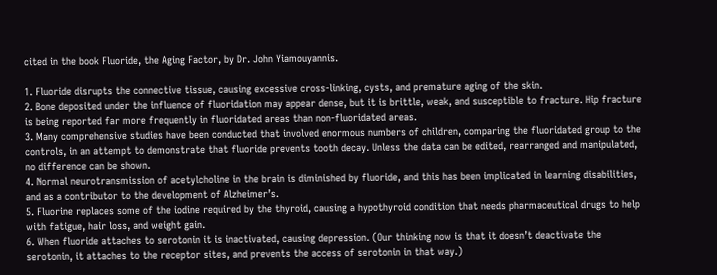cited in the book Fluoride, the Aging Factor, by Dr. John Yiamouyannis.

1. Fluoride disrupts the connective tissue, causing excessive cross-linking, cysts, and premature aging of the skin.
2. Bone deposited under the influence of fluoridation may appear dense, but it is brittle, weak, and susceptible to fracture. Hip fracture is being reported far more frequently in fluoridated areas than non-fluoridated areas.
3. Many comprehensive studies have been conducted that involved enormous numbers of children, comparing the fluoridated group to the controls, in an attempt to demonstrate that fluoride prevents tooth decay. Unless the data can be edited, rearranged and manipulated, no difference can be shown.
4. Normal neurotransmission of acetylcholine in the brain is diminished by fluoride, and this has been implicated in learning disabilities, and as a contributor to the development of Alzheimer’s.
5. Fluorine replaces some of the iodine required by the thyroid, causing a hypothyroid condition that needs pharmaceutical drugs to help with fatigue, hair loss, and weight gain.
6. When fluoride attaches to serotonin it is inactivated, causing depression. (Our thinking now is that it doesn’t deactivate the serotonin, it attaches to the receptor sites, and prevents the access of serotonin in that way.)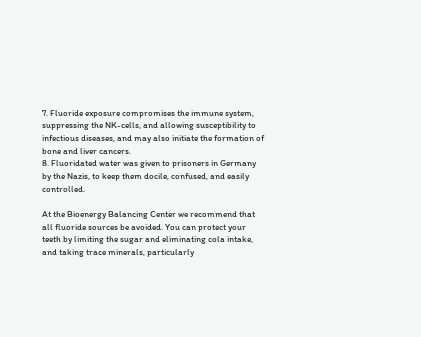7. Fluoride exposure compromises the immune system, suppressing the NK-cells, and allowing susceptibility to infectious diseases, and may also initiate the formation of bone and liver cancers.
8. Fluoridated water was given to prisoners in Germany by the Nazis, to keep them docile, confused, and easily controlled.

At the Bioenergy Balancing Center we recommend that all fluoride sources be avoided. You can protect your teeth by limiting the sugar and eliminating cola intake, and taking trace minerals, particularly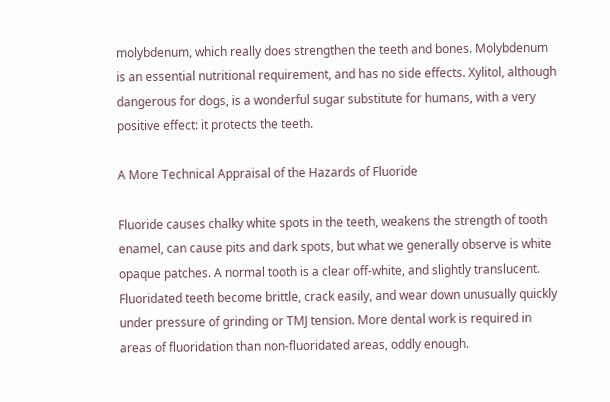molybdenum, which really does strengthen the teeth and bones. Molybdenum is an essential nutritional requirement, and has no side effects. Xylitol, although dangerous for dogs, is a wonderful sugar substitute for humans, with a very positive effect: it protects the teeth.

A More Technical Appraisal of the Hazards of Fluoride

Fluoride causes chalky white spots in the teeth, weakens the strength of tooth enamel, can cause pits and dark spots, but what we generally observe is white opaque patches. A normal tooth is a clear off-white, and slightly translucent. Fluoridated teeth become brittle, crack easily, and wear down unusually quickly under pressure of grinding or TMJ tension. More dental work is required in areas of fluoridation than non-fluoridated areas, oddly enough.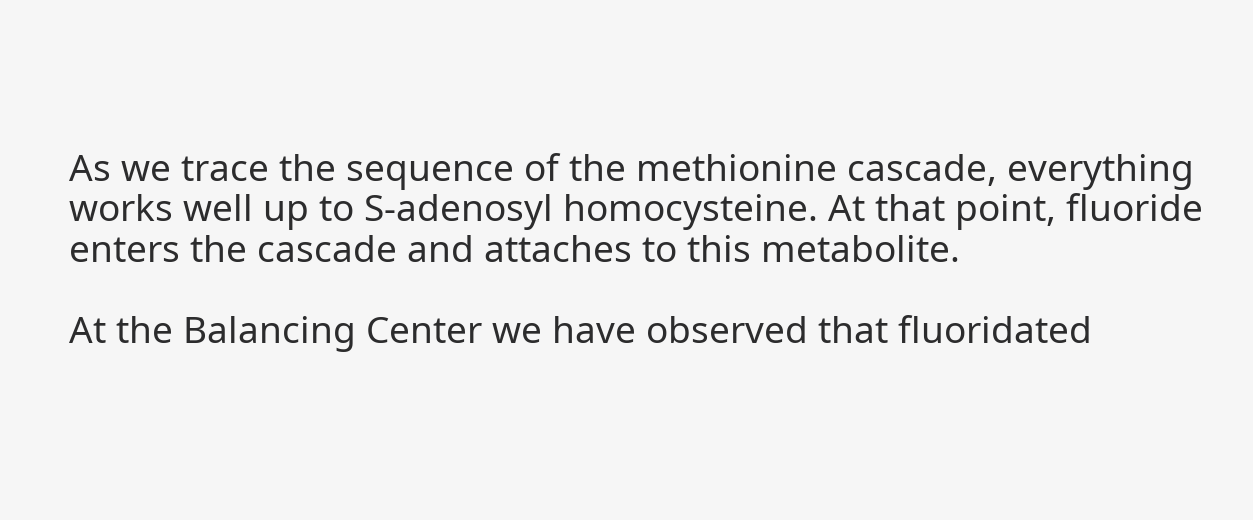As we trace the sequence of the methionine cascade, everything works well up to S-adenosyl homocysteine. At that point, fluoride enters the cascade and attaches to this metabolite.

At the Balancing Center we have observed that fluoridated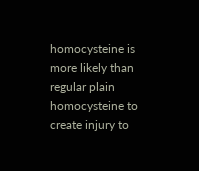homocysteine is more likely than regular plain homocysteine to create injury to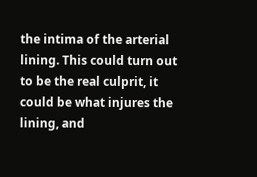the intima of the arterial lining. This could turn out to be the real culprit, it could be what injures the lining, and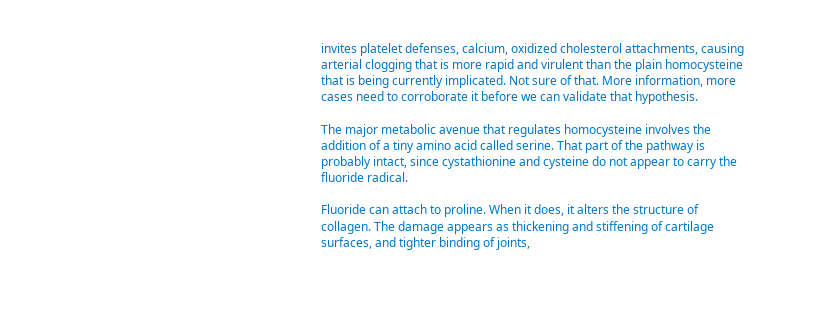invites platelet defenses, calcium, oxidized cholesterol attachments, causing arterial clogging that is more rapid and virulent than the plain homocysteine that is being currently implicated. Not sure of that. More information, more cases need to corroborate it before we can validate that hypothesis.

The major metabolic avenue that regulates homocysteine involves the addition of a tiny amino acid called serine. That part of the pathway is probably intact, since cystathionine and cysteine do not appear to carry the fluoride radical.

Fluoride can attach to proline. When it does, it alters the structure of collagen. The damage appears as thickening and stiffening of cartilage surfaces, and tighter binding of joints,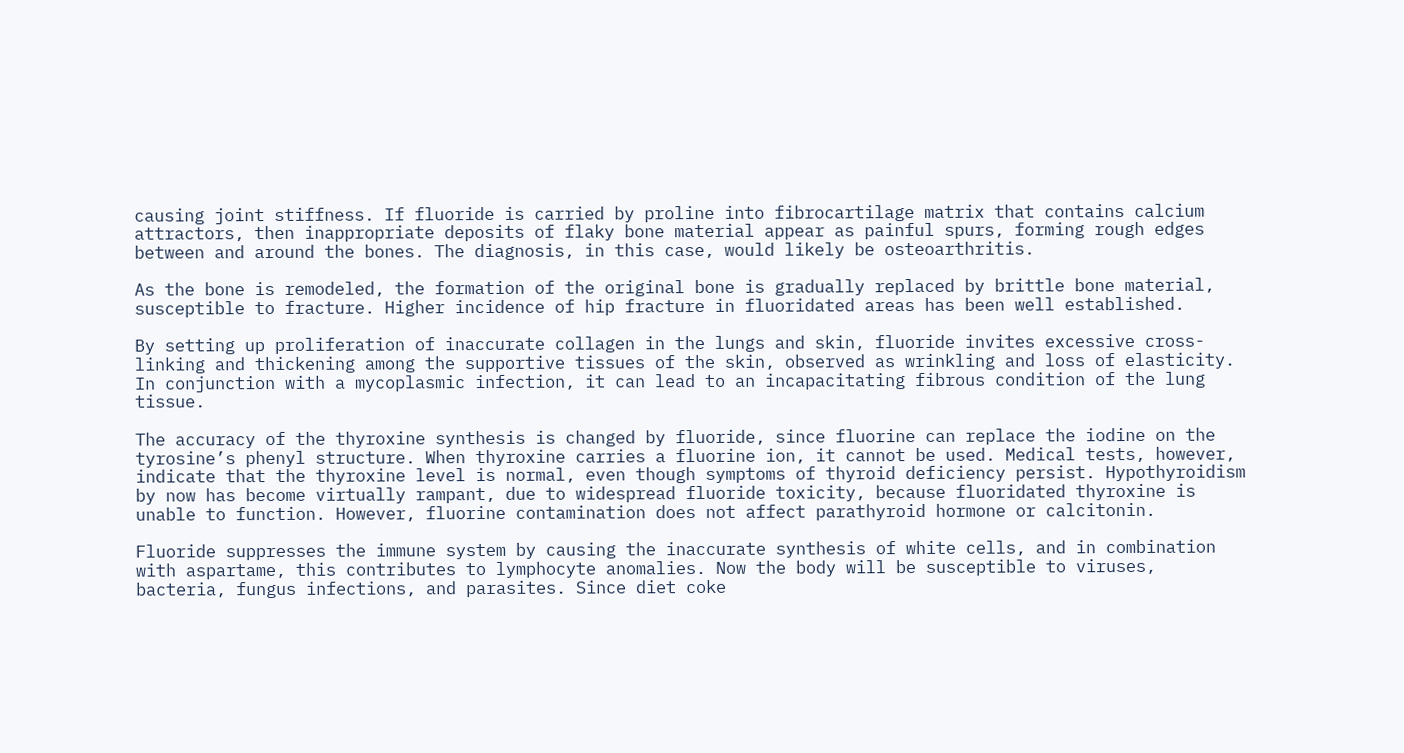causing joint stiffness. If fluoride is carried by proline into fibrocartilage matrix that contains calcium attractors, then inappropriate deposits of flaky bone material appear as painful spurs, forming rough edges between and around the bones. The diagnosis, in this case, would likely be osteoarthritis.

As the bone is remodeled, the formation of the original bone is gradually replaced by brittle bone material, susceptible to fracture. Higher incidence of hip fracture in fluoridated areas has been well established.

By setting up proliferation of inaccurate collagen in the lungs and skin, fluoride invites excessive cross-linking and thickening among the supportive tissues of the skin, observed as wrinkling and loss of elasticity. In conjunction with a mycoplasmic infection, it can lead to an incapacitating fibrous condition of the lung tissue.

The accuracy of the thyroxine synthesis is changed by fluoride, since fluorine can replace the iodine on the tyrosine’s phenyl structure. When thyroxine carries a fluorine ion, it cannot be used. Medical tests, however, indicate that the thyroxine level is normal, even though symptoms of thyroid deficiency persist. Hypothyroidism by now has become virtually rampant, due to widespread fluoride toxicity, because fluoridated thyroxine is unable to function. However, fluorine contamination does not affect parathyroid hormone or calcitonin.

Fluoride suppresses the immune system by causing the inaccurate synthesis of white cells, and in combination with aspartame, this contributes to lymphocyte anomalies. Now the body will be susceptible to viruses, bacteria, fungus infections, and parasites. Since diet coke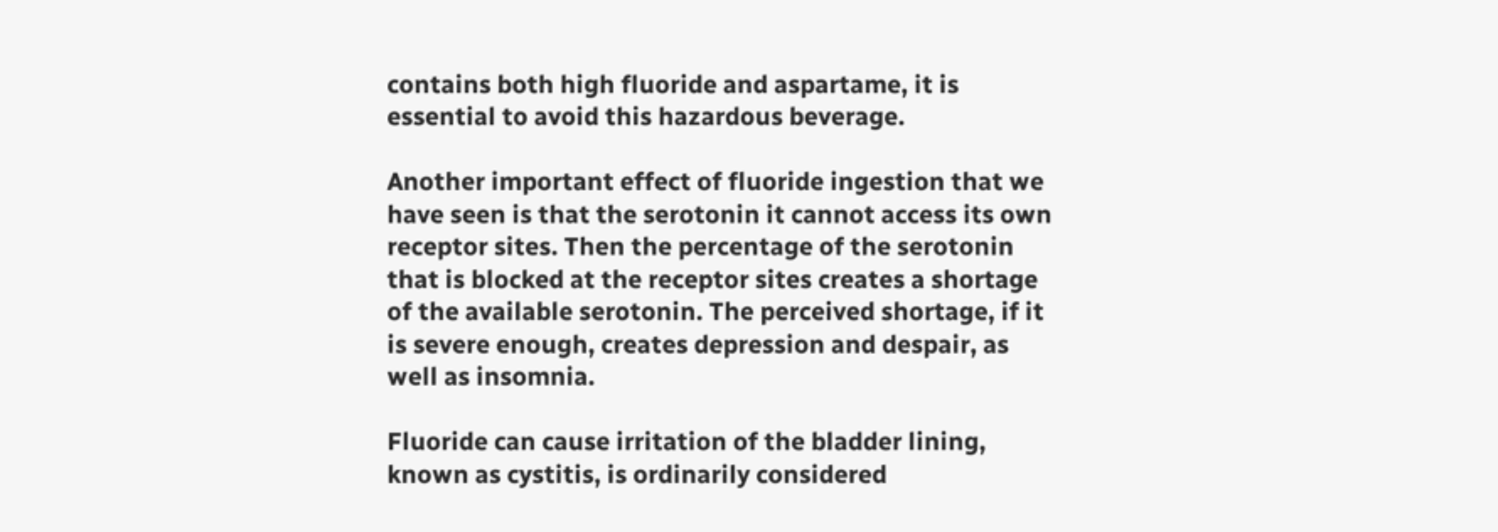contains both high fluoride and aspartame, it is essential to avoid this hazardous beverage.

Another important effect of fluoride ingestion that we have seen is that the serotonin it cannot access its own receptor sites. Then the percentage of the serotonin that is blocked at the receptor sites creates a shortage of the available serotonin. The perceived shortage, if it is severe enough, creates depression and despair, as well as insomnia.

Fluoride can cause irritation of the bladder lining, known as cystitis, is ordinarily considered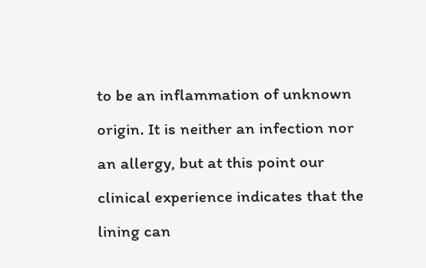to be an inflammation of unknown origin. It is neither an infection nor an allergy, but at this point our clinical experience indicates that the lining can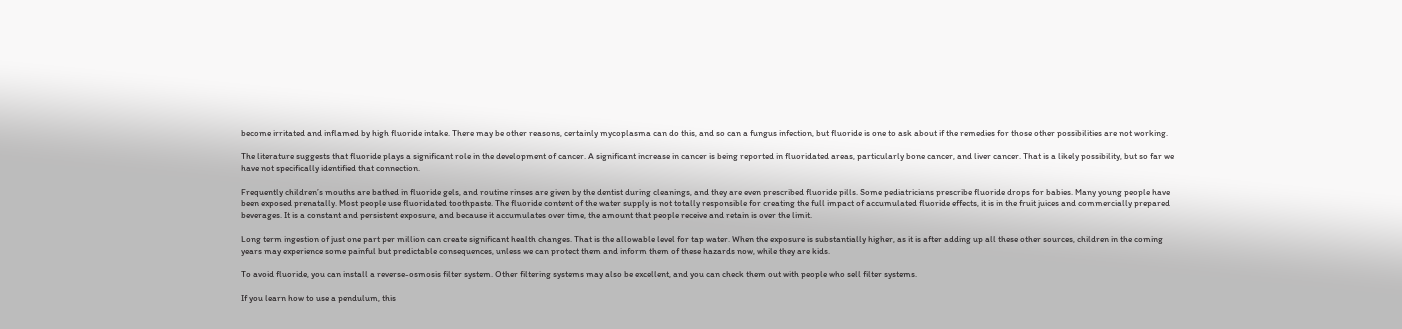become irritated and inflamed by high fluoride intake. There may be other reasons, certainly mycoplasma can do this, and so can a fungus infection, but fluoride is one to ask about if the remedies for those other possibilities are not working.

The literature suggests that fluoride plays a significant role in the development of cancer. A significant increase in cancer is being reported in fluoridated areas, particularly bone cancer, and liver cancer. That is a likely possibility, but so far we have not specifically identified that connection.

Frequently children’s mouths are bathed in fluoride gels, and routine rinses are given by the dentist during cleanings, and they are even prescribed fluoride pills. Some pediatricians prescribe fluoride drops for babies. Many young people have been exposed prenatally. Most people use fluoridated toothpaste. The fluoride content of the water supply is not totally responsible for creating the full impact of accumulated fluoride effects, it is in the fruit juices and commercially prepared beverages. It is a constant and persistent exposure, and because it accumulates over time, the amount that people receive and retain is over the limit.

Long term ingestion of just one part per million can create significant health changes. That is the allowable level for tap water. When the exposure is substantially higher, as it is after adding up all these other sources, children in the coming years may experience some painful but predictable consequences, unless we can protect them and inform them of these hazards now, while they are kids.

To avoid fluoride, you can install a reverse-osmosis filter system. Other filtering systems may also be excellent, and you can check them out with people who sell filter systems.

If you learn how to use a pendulum, this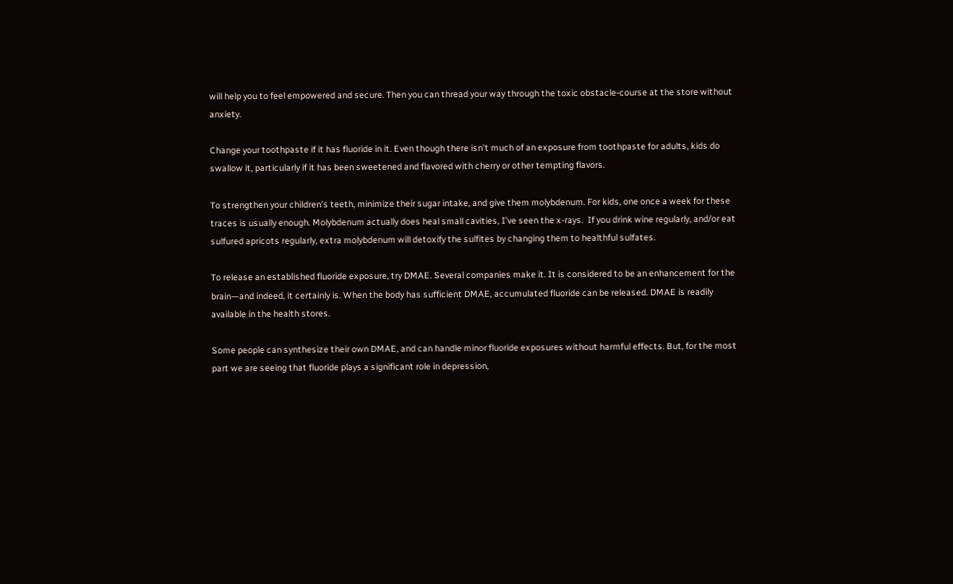will help you to feel empowered and secure. Then you can thread your way through the toxic obstacle-course at the store without anxiety.

Change your toothpaste if it has fluoride in it. Even though there isn’t much of an exposure from toothpaste for adults, kids do swallow it, particularly if it has been sweetened and flavored with cherry or other tempting flavors.

To strengthen your children’s teeth, minimize their sugar intake, and give them molybdenum. For kids, one once a week for these traces is usually enough. Molybdenum actually does heal small cavities, I’ve seen the x-rays.  If you drink wine regularly, and/or eat sulfured apricots regularly, extra molybdenum will detoxify the sulfites by changing them to healthful sulfates.

To release an established fluoride exposure, try DMAE. Several companies make it. It is considered to be an enhancement for the brain—and indeed, it certainly is. When the body has sufficient DMAE, accumulated fluoride can be released. DMAE is readily available in the health stores.

Some people can synthesize their own DMAE, and can handle minor fluoride exposures without harmful effects. But, for the most part we are seeing that fluoride plays a significant role in depression,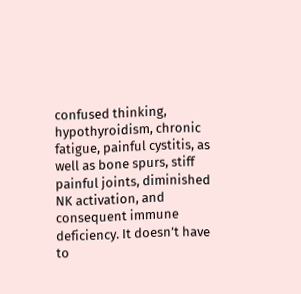confused thinking, hypothyroidism, chronic fatigue, painful cystitis, as well as bone spurs, stiff painful joints, diminished NK activation, and consequent immune deficiency. It doesn’t have to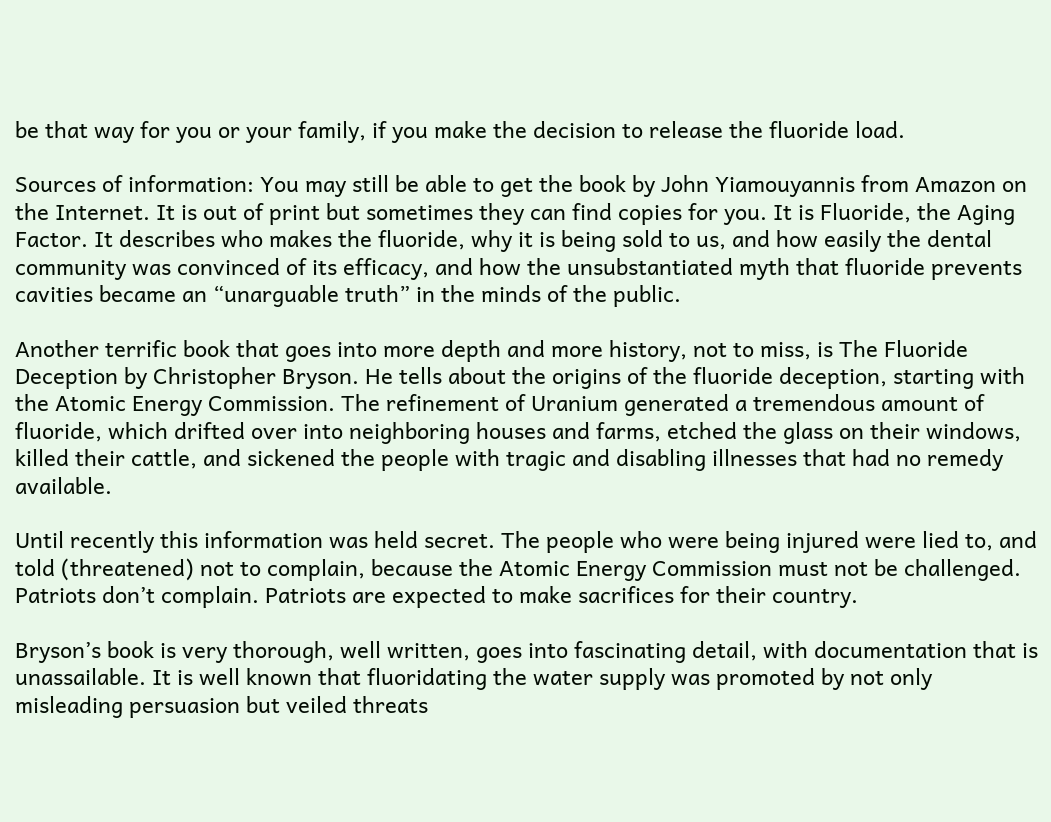be that way for you or your family, if you make the decision to release the fluoride load.

Sources of information: You may still be able to get the book by John Yiamouyannis from Amazon on the Internet. It is out of print but sometimes they can find copies for you. It is Fluoride, the Aging Factor. It describes who makes the fluoride, why it is being sold to us, and how easily the dental community was convinced of its efficacy, and how the unsubstantiated myth that fluoride prevents cavities became an “unarguable truth” in the minds of the public.

Another terrific book that goes into more depth and more history, not to miss, is The Fluoride Deception by Christopher Bryson. He tells about the origins of the fluoride deception, starting with the Atomic Energy Commission. The refinement of Uranium generated a tremendous amount of fluoride, which drifted over into neighboring houses and farms, etched the glass on their windows, killed their cattle, and sickened the people with tragic and disabling illnesses that had no remedy available.

Until recently this information was held secret. The people who were being injured were lied to, and told (threatened) not to complain, because the Atomic Energy Commission must not be challenged. Patriots don’t complain. Patriots are expected to make sacrifices for their country.

Bryson’s book is very thorough, well written, goes into fascinating detail, with documentation that is unassailable. It is well known that fluoridating the water supply was promoted by not only misleading persuasion but veiled threats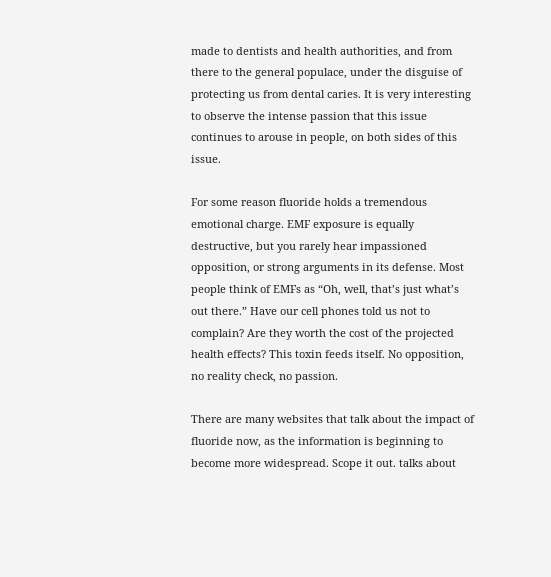made to dentists and health authorities, and from there to the general populace, under the disguise of protecting us from dental caries. It is very interesting to observe the intense passion that this issue continues to arouse in people, on both sides of this issue.

For some reason fluoride holds a tremendous emotional charge. EMF exposure is equally destructive, but you rarely hear impassioned opposition, or strong arguments in its defense. Most people think of EMFs as “Oh, well, that’s just what’s out there.” Have our cell phones told us not to complain? Are they worth the cost of the projected health effects? This toxin feeds itself. No opposition, no reality check, no passion.

There are many websites that talk about the impact of fluoride now, as the information is beginning to become more widespread. Scope it out. talks about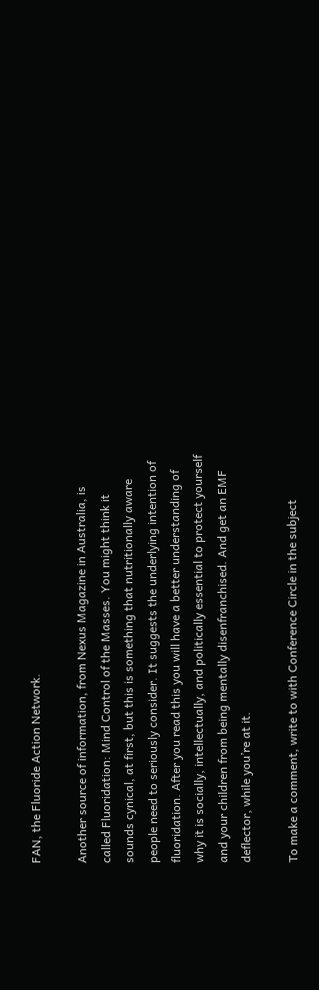FAN, the Fluoride Action Network.

Another source of information, from Nexus Magazine in Australia, is called Fluoridation: Mind Control of the Masses. You might think it sounds cynical, at first, but this is something that nutritionally aware people need to seriously consider. It suggests the underlying intention of fluoridation. After you read this you will have a better understanding of why it is socially, intellectually, and politically essential to protect yourself and your children from being mentally disenfranchised. And get an EMF deflector, while you’re at it.

To make a comment, write to with Conference Circle in the subject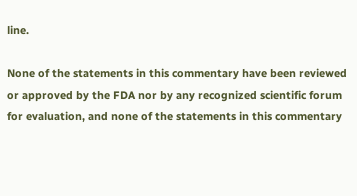line.

None of the statements in this commentary have been reviewed or approved by the FDA nor by any recognized scientific forum for evaluation, and none of the statements in this commentary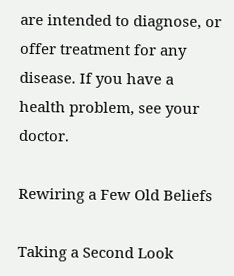are intended to diagnose, or offer treatment for any disease. If you have a health problem, see your doctor.

Rewiring a Few Old Beliefs

Taking a Second Look